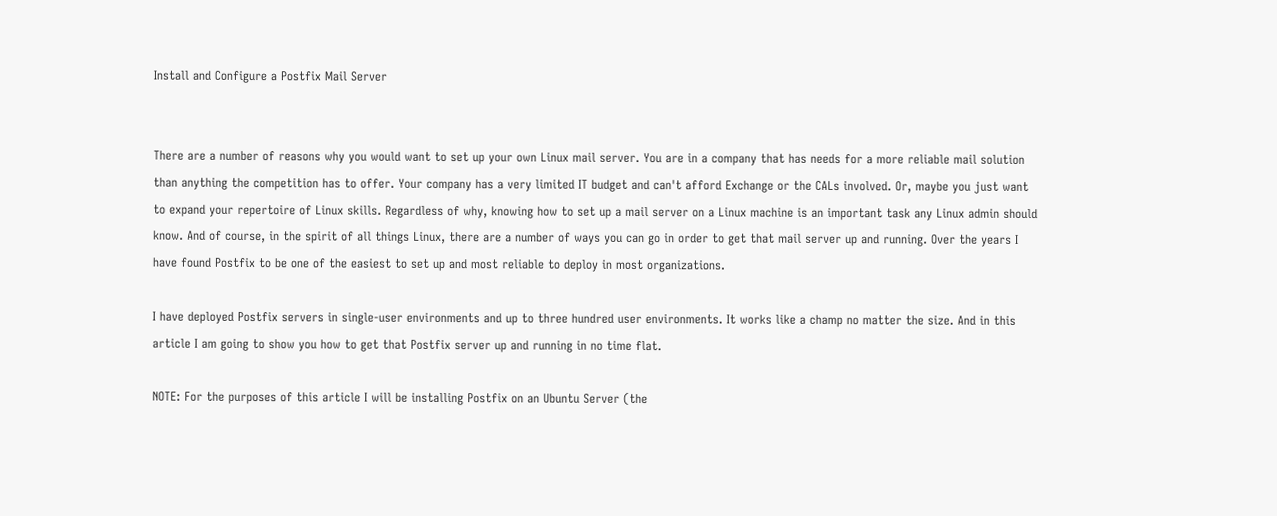Install and Configure a Postfix Mail Server


There are a number of reasons why you would want to set up your own Linux mail server. You are in a company that has needs for a more reliable mail solution than anything the competition has to offer. Your company has a very limited IT budget and can't afford Exchange or the CALs involved. Or, maybe you just want to expand your repertoire of Linux skills. Regardless of why, knowing how to set up a mail server on a Linux machine is an important task any Linux admin should know. And of course, in the spirit of all things Linux, there are a number of ways you can go in order to get that mail server up and running. Over the years I have found Postfix to be one of the easiest to set up and most reliable to deploy in most organizations.

I have deployed Postfix servers in single-user environments and up to three hundred user environments. It works like a champ no matter the size. And in this article I am going to show you how to get that Postfix server up and running in no time flat.

NOTE: For the purposes of this article I will be installing Postfix on an Ubuntu Server (the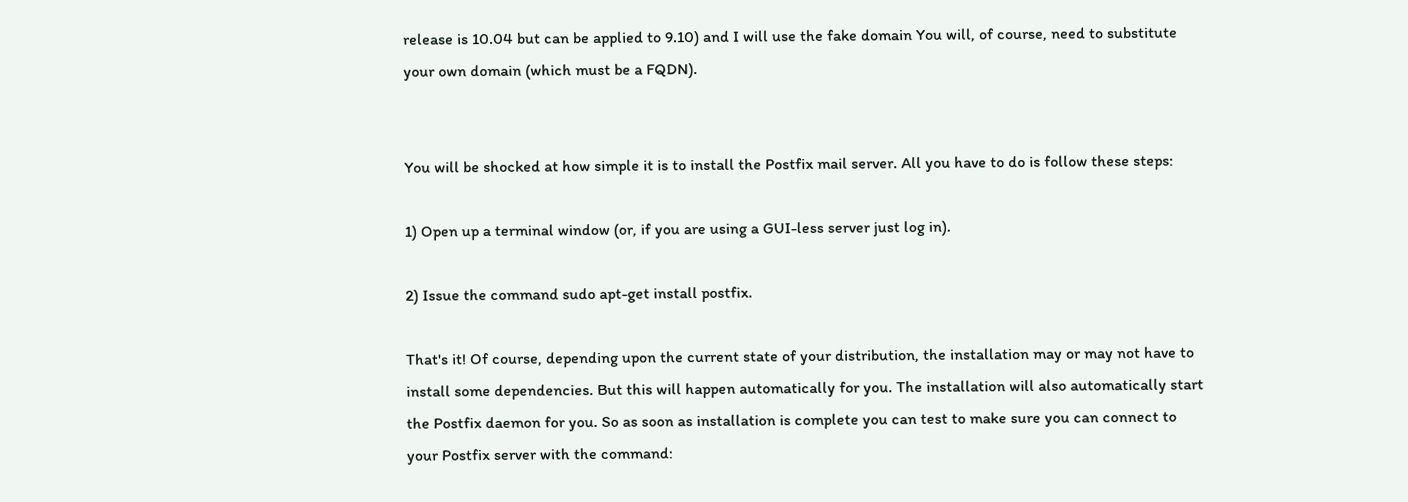release is 10.04 but can be applied to 9.10) and I will use the fake domain You will, of course, need to substitute your own domain (which must be a FQDN).


You will be shocked at how simple it is to install the Postfix mail server. All you have to do is follow these steps:

1) Open up a terminal window (or, if you are using a GUI-less server just log in).

2) Issue the command sudo apt-get install postfix.

That's it! Of course, depending upon the current state of your distribution, the installation may or may not have to install some dependencies. But this will happen automatically for you. The installation will also automatically start the Postfix daemon for you. So as soon as installation is complete you can test to make sure you can connect to your Postfix server with the command: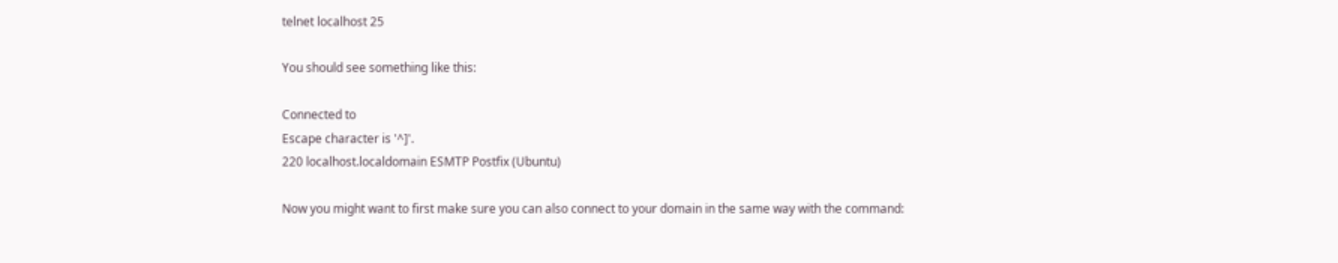telnet localhost 25

You should see something like this:

Connected to
Escape character is '^]'.
220 localhost.localdomain ESMTP Postfix (Ubuntu)

Now you might want to first make sure you can also connect to your domain in the same way with the command: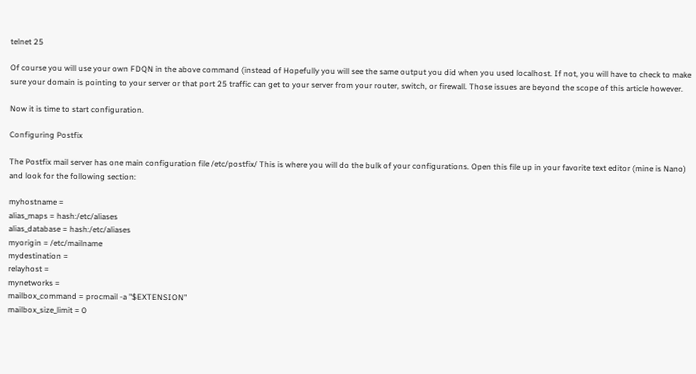telnet 25

Of course you will use your own FDQN in the above command (instead of Hopefully you will see the same output you did when you used localhost. If not, you will have to check to make sure your domain is pointing to your server or that port 25 traffic can get to your server from your router, switch, or firewall. Those issues are beyond the scope of this article however.

Now it is time to start configuration.

Configuring Postfix

The Postfix mail server has one main configuration file /etc/postfix/ This is where you will do the bulk of your configurations. Open this file up in your favorite text editor (mine is Nano) and look for the following section:

myhostname =
alias_maps = hash:/etc/aliases
alias_database = hash:/etc/aliases
myorigin = /etc/mailname
mydestination =
relayhost =
mynetworks =
mailbox_command = procmail -a "$EXTENSION"
mailbox_size_limit = 0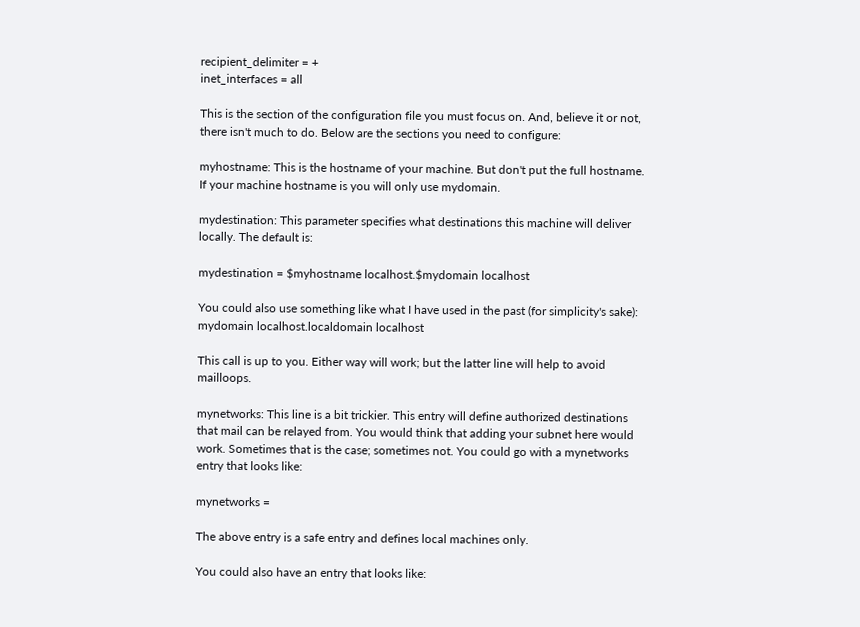recipient_delimiter = +
inet_interfaces = all

This is the section of the configuration file you must focus on. And, believe it or not, there isn't much to do. Below are the sections you need to configure:

myhostname: This is the hostname of your machine. But don't put the full hostname. If your machine hostname is you will only use mydomain.

mydestination: This parameter specifies what destinations this machine will deliver locally. The default is:

mydestination = $myhostname localhost.$mydomain localhost

You could also use something like what I have used in the past (for simplicity's sake): mydomain localhost.localdomain localhost

This call is up to you. Either way will work; but the latter line will help to avoid mailloops.

mynetworks: This line is a bit trickier. This entry will define authorized destinations that mail can be relayed from. You would think that adding your subnet here would work. Sometimes that is the case; sometimes not. You could go with a mynetworks entry that looks like:

mynetworks =

The above entry is a safe entry and defines local machines only.

You could also have an entry that looks like: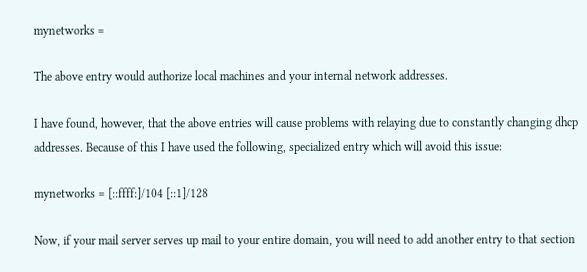mynetworks =

The above entry would authorize local machines and your internal network addresses.

I have found, however, that the above entries will cause problems with relaying due to constantly changing dhcp addresses. Because of this I have used the following, specialized entry which will avoid this issue:

mynetworks = [::ffff:]/104 [::1]/128

Now, if your mail server serves up mail to your entire domain, you will need to add another entry to that section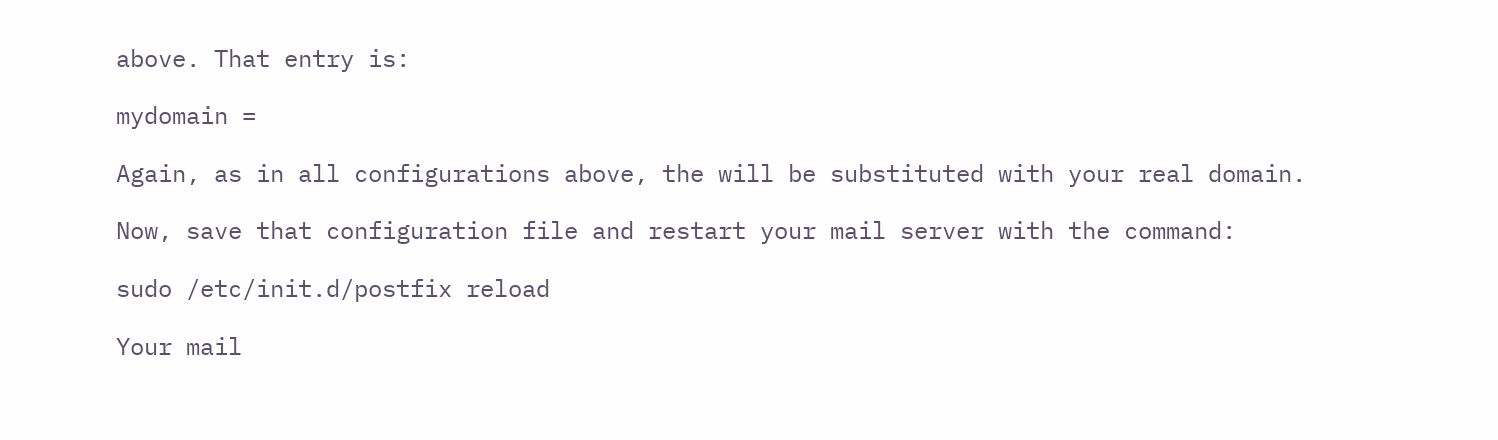above. That entry is:

mydomain =

Again, as in all configurations above, the will be substituted with your real domain.

Now, save that configuration file and restart your mail server with the command:

sudo /etc/init.d/postfix reload

Your mail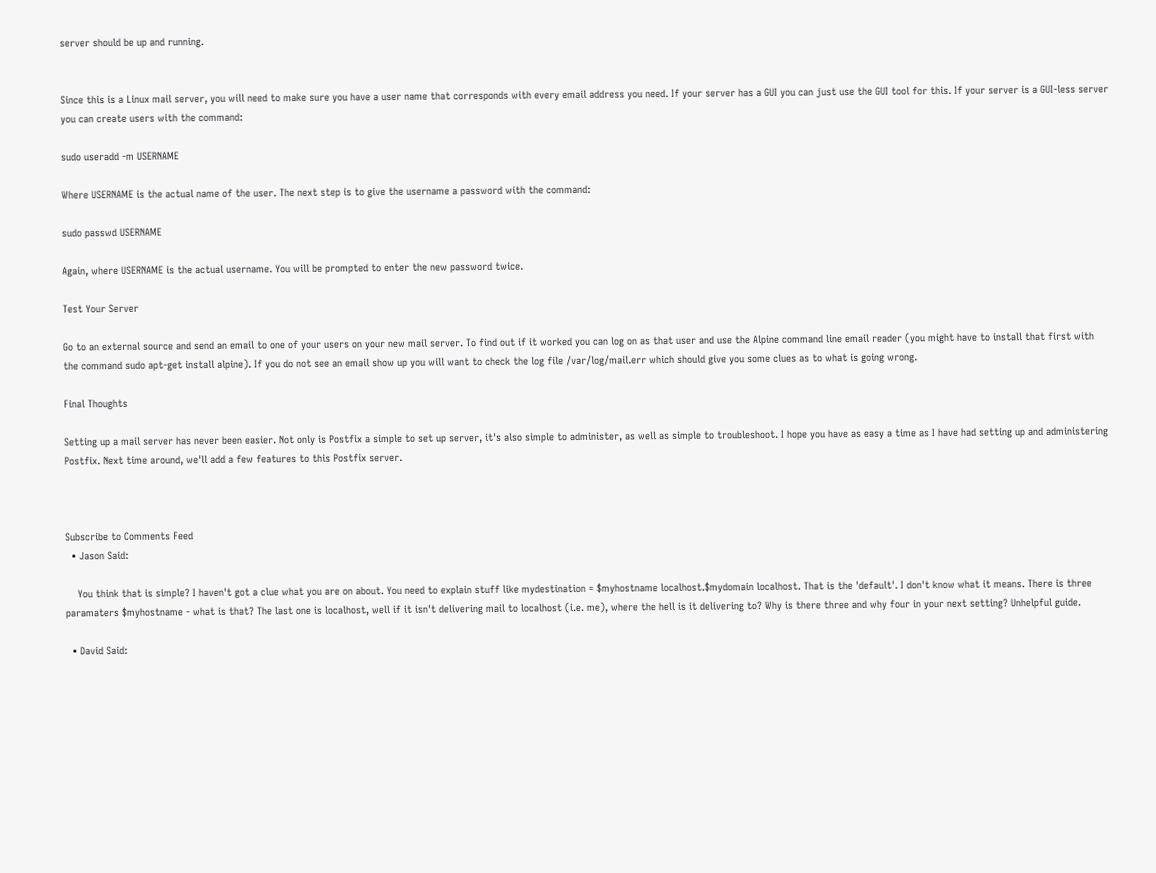server should be up and running.


Since this is a Linux mail server, you will need to make sure you have a user name that corresponds with every email address you need. If your server has a GUI you can just use the GUI tool for this. If your server is a GUI-less server you can create users with the command:

sudo useradd -m USERNAME

Where USERNAME is the actual name of the user. The next step is to give the username a password with the command:

sudo passwd USERNAME

Again, where USERNAME is the actual username. You will be prompted to enter the new password twice.

Test Your Server

Go to an external source and send an email to one of your users on your new mail server. To find out if it worked you can log on as that user and use the Alpine command line email reader (you might have to install that first with the command sudo apt-get install alpine). If you do not see an email show up you will want to check the log file /var/log/mail.err which should give you some clues as to what is going wrong.

Final Thoughts

Setting up a mail server has never been easier. Not only is Postfix a simple to set up server, it's also simple to administer, as well as simple to troubleshoot. I hope you have as easy a time as I have had setting up and administering Postfix. Next time around, we'll add a few features to this Postfix server.



Subscribe to Comments Feed
  • Jason Said:

    You think that is simple? I haven't got a clue what you are on about. You need to explain stuff like mydestination = $myhostname localhost.$mydomain localhost. That is the 'default'. I don't know what it means. There is three paramaters $myhostname - what is that? The last one is localhost, well if it isn't delivering mail to localhost (i.e. me), where the hell is it delivering to? Why is there three and why four in your next setting? Unhelpful guide.

  • David Said: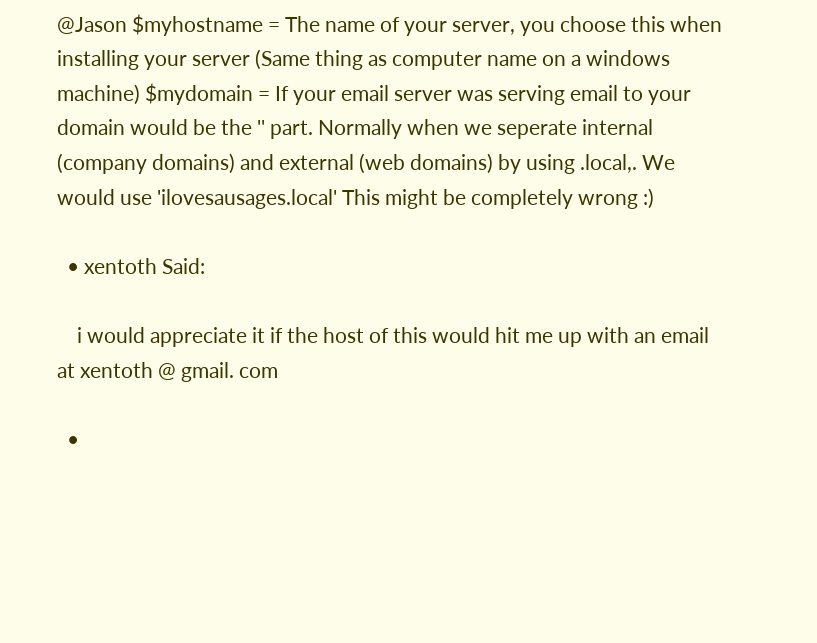@Jason $myhostname = The name of your server, you choose this when installing your server (Same thing as computer name on a windows machine) $mydomain = If your email server was serving email to your domain would be the '' part. Normally when we seperate internal (company domains) and external (web domains) by using .local,. We would use 'ilovesausages.local' This might be completely wrong :)

  • xentoth Said:

    i would appreciate it if the host of this would hit me up with an email at xentoth @ gmail. com

  •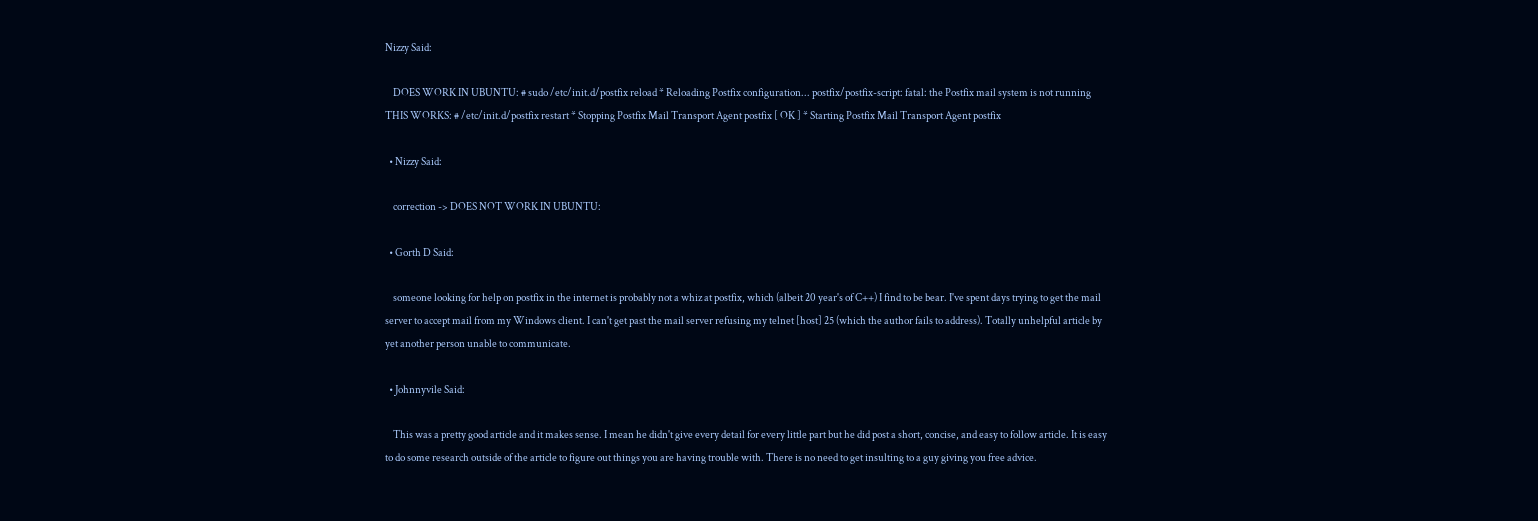Nizzy Said:

    DOES WORK IN UBUNTU: # sudo /etc/init.d/postfix reload * Reloading Postfix configuration... postfix/postfix-script: fatal: the Postfix mail system is not running THIS WORKS: # /etc/init.d/postfix restart * Stopping Postfix Mail Transport Agent postfix [ OK ] * Starting Postfix Mail Transport Agent postfix

  • Nizzy Said:

    correction -> DOES NOT WORK IN UBUNTU:

  • Gorth D Said:

    someone looking for help on postfix in the internet is probably not a whiz at postfix, which (albeit 20 year's of C++) I find to be bear. I've spent days trying to get the mail server to accept mail from my Windows client. I can't get past the mail server refusing my telnet [host] 25 (which the author fails to address). Totally unhelpful article by yet another person unable to communicate.

  • Johnnyvile Said:

    This was a pretty good article and it makes sense. I mean he didn't give every detail for every little part but he did post a short, concise, and easy to follow article. It is easy to do some research outside of the article to figure out things you are having trouble with. There is no need to get insulting to a guy giving you free advice.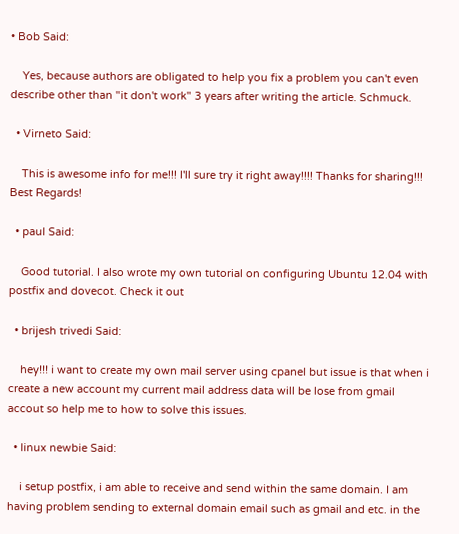• Bob Said:

    Yes, because authors are obligated to help you fix a problem you can't even describe other than "it don't work" 3 years after writing the article. Schmuck.

  • Virneto Said:

    This is awesome info for me!!! I'll sure try it right away!!!! Thanks for sharing!!! Best Regards!

  • paul Said:

    Good tutorial. I also wrote my own tutorial on configuring Ubuntu 12.04 with postfix and dovecot. Check it out

  • brijesh trivedi Said:

    hey!!! i want to create my own mail server using cpanel but issue is that when i create a new account my current mail address data will be lose from gmail accout so help me to how to solve this issues.

  • linux newbie Said:

    i setup postfix, i am able to receive and send within the same domain. I am having problem sending to external domain email such as gmail and etc. in the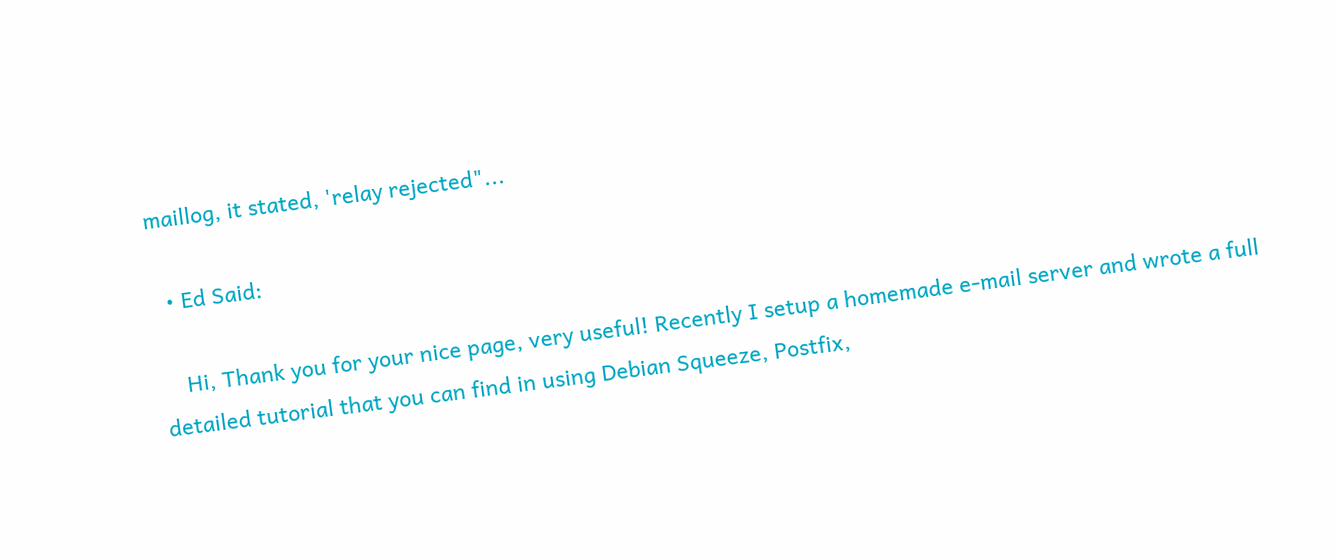maillog, it stated, 'relay rejected"...

  • Ed Said:

    Hi, Thank you for your nice page, very useful! Recently I setup a homemade e-mail server and wrote a full detailed tutorial that you can find in using Debian Squeeze, Postfix,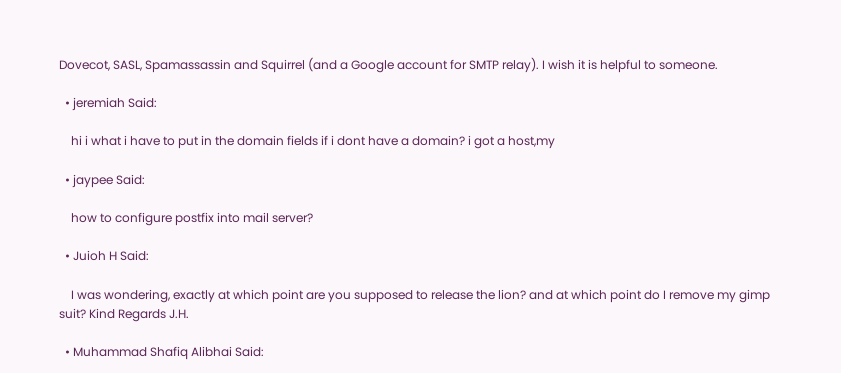Dovecot, SASL, Spamassassin and Squirrel (and a Google account for SMTP relay). I wish it is helpful to someone.

  • jeremiah Said:

    hi i what i have to put in the domain fields if i dont have a domain? i got a host,my

  • jaypee Said:

    how to configure postfix into mail server?

  • Juioh H Said:

    I was wondering, exactly at which point are you supposed to release the lion? and at which point do I remove my gimp suit? Kind Regards J.H.

  • Muhammad Shafiq Alibhai Said: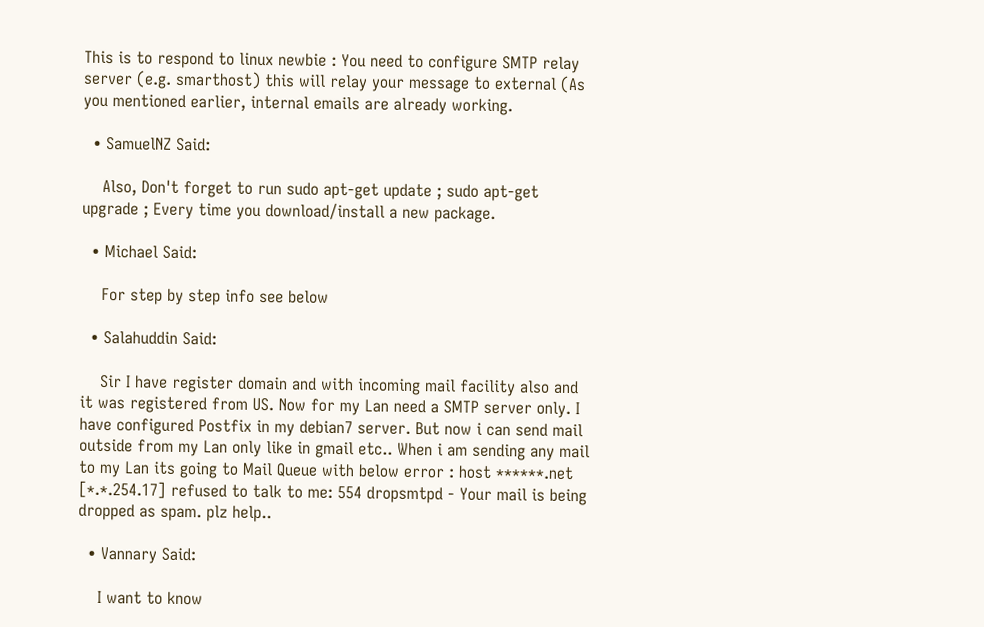This is to respond to linux newbie : You need to configure SMTP relay server (e.g. smarthost) this will relay your message to external (As you mentioned earlier, internal emails are already working.

  • SamuelNZ Said:

    Also, Don't forget to run sudo apt-get update ; sudo apt-get upgrade ; Every time you download/install a new package.

  • Michael Said:

    For step by step info see below

  • Salahuddin Said:

    Sir I have register domain and with incoming mail facility also and it was registered from US. Now for my Lan need a SMTP server only. I have configured Postfix in my debian7 server. But now i can send mail outside from my Lan only like in gmail etc.. When i am sending any mail to my Lan its going to Mail Queue with below error : host ******.net [*.*.254.17] refused to talk to me: 554 dropsmtpd - Your mail is being dropped as spam. plz help..

  • Vannary Said:

    I want to know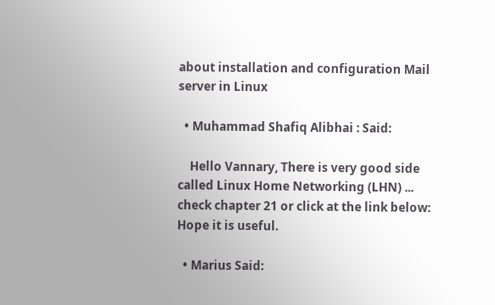about installation and configuration Mail server in Linux

  • Muhammad Shafiq Alibhai : Said:

    Hello Vannary, There is very good side called Linux Home Networking (LHN) ... check chapter 21 or click at the link below: Hope it is useful.

  • Marius Said: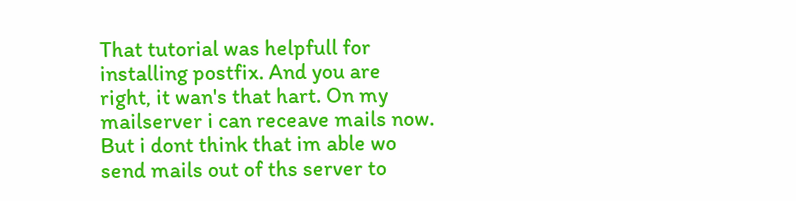That tutorial was helpfull for installing postfix. And you are right, it wan's that hart. On my mailserver i can receave mails now. But i dont think that im able wo send mails out of ths server to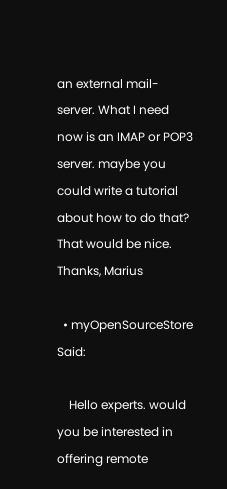an external mail-server. What I need now is an IMAP or POP3 server. maybe you could write a tutorial about how to do that? That would be nice. Thanks, Marius

  • myOpenSourceStore Said:

    Hello experts. would you be interested in offering remote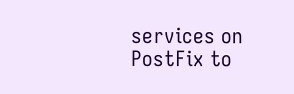services on PostFix to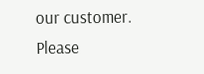our customer. Please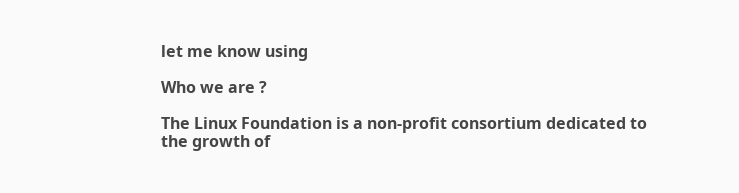let me know using

Who we are ?

The Linux Foundation is a non-profit consortium dedicated to the growth of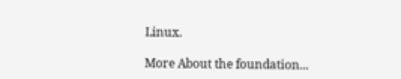Linux.

More About the foundation...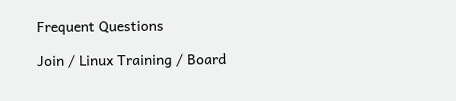Frequent Questions

Join / Linux Training / Board